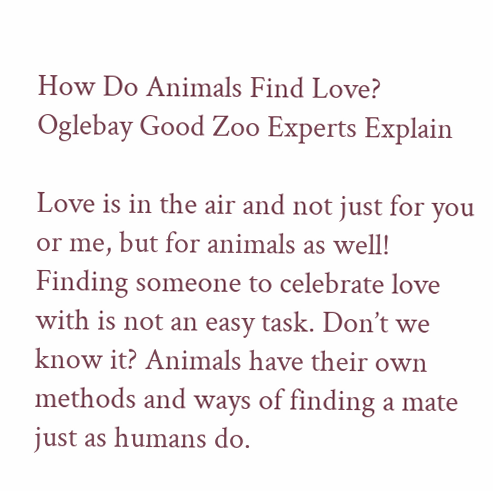How Do Animals Find Love? Oglebay Good Zoo Experts Explain

Love is in the air and not just for you or me, but for animals as well! Finding someone to celebrate love with is not an easy task. Don’t we know it? Animals have their own methods and ways of finding a mate just as humans do.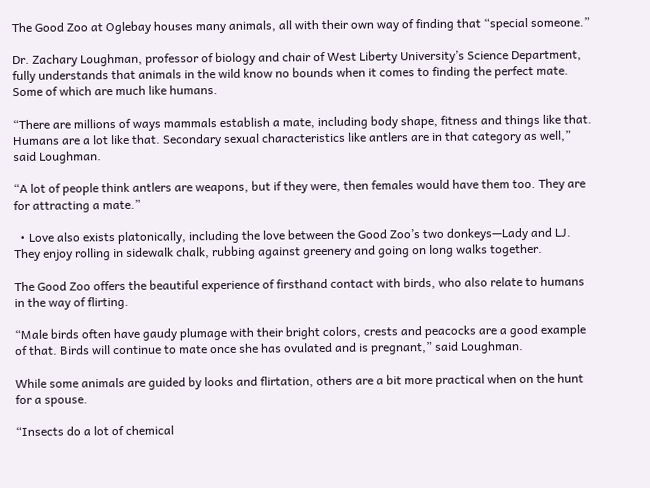The Good Zoo at Oglebay houses many animals, all with their own way of finding that “special someone.”

Dr. Zachary Loughman, professor of biology and chair of West Liberty University’s Science Department, fully understands that animals in the wild know no bounds when it comes to finding the perfect mate. Some of which are much like humans.

“There are millions of ways mammals establish a mate, including body shape, fitness and things like that. Humans are a lot like that. Secondary sexual characteristics like antlers are in that category as well,” said Loughman.

“A lot of people think antlers are weapons, but if they were, then females would have them too. They are for attracting a mate.”

  • Love also exists platonically, including the love between the Good Zoo’s two donkeys—Lady and LJ. They enjoy rolling in sidewalk chalk, rubbing against greenery and going on long walks together.

The Good Zoo offers the beautiful experience of firsthand contact with birds, who also relate to humans in the way of flirting.

“Male birds often have gaudy plumage with their bright colors, crests and peacocks are a good example of that. Birds will continue to mate once she has ovulated and is pregnant,” said Loughman.

While some animals are guided by looks and flirtation, others are a bit more practical when on the hunt for a spouse.

“Insects do a lot of chemical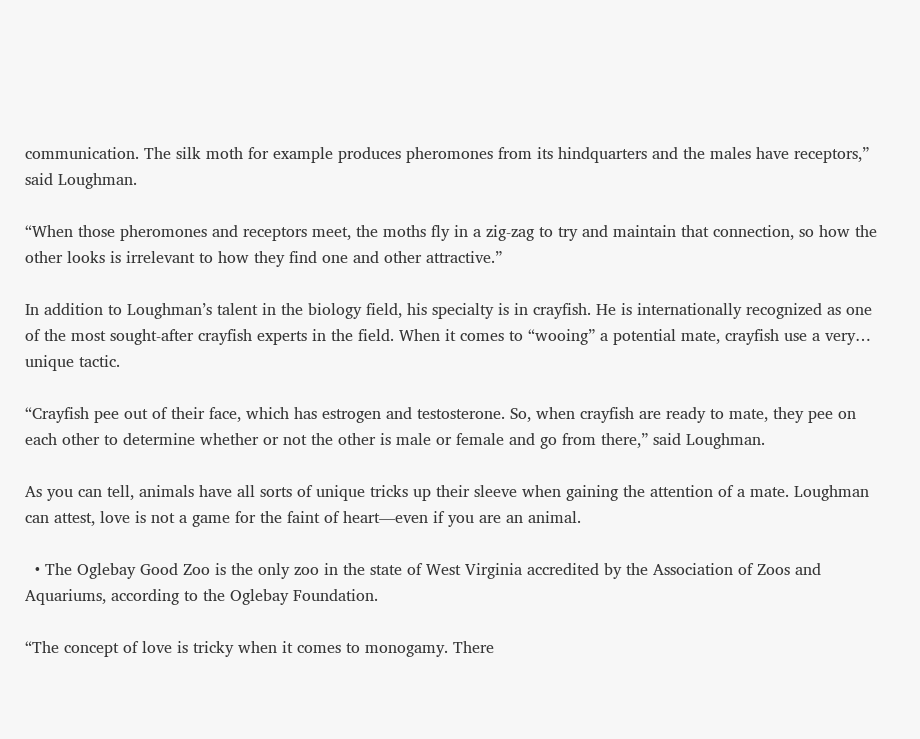communication. The silk moth for example produces pheromones from its hindquarters and the males have receptors,” said Loughman.

“When those pheromones and receptors meet, the moths fly in a zig-zag to try and maintain that connection, so how the other looks is irrelevant to how they find one and other attractive.”

In addition to Loughman’s talent in the biology field, his specialty is in crayfish. He is internationally recognized as one of the most sought-after crayfish experts in the field. When it comes to “wooing” a potential mate, crayfish use a very… unique tactic.

“Crayfish pee out of their face, which has estrogen and testosterone. So, when crayfish are ready to mate, they pee on each other to determine whether or not the other is male or female and go from there,” said Loughman.

As you can tell, animals have all sorts of unique tricks up their sleeve when gaining the attention of a mate. Loughman can attest, love is not a game for the faint of heart—even if you are an animal.

  • The Oglebay Good Zoo is the only zoo in the state of West Virginia accredited by the Association of Zoos and Aquariums, according to the Oglebay Foundation.

“The concept of love is tricky when it comes to monogamy. There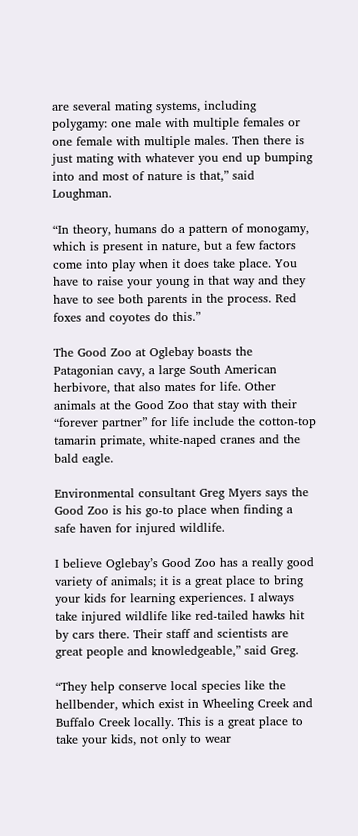are several mating systems, including polygamy: one male with multiple females or one female with multiple males. Then there is just mating with whatever you end up bumping into and most of nature is that,” said Loughman.

“In theory, humans do a pattern of monogamy, which is present in nature, but a few factors come into play when it does take place. You have to raise your young in that way and they have to see both parents in the process. Red foxes and coyotes do this.”

The Good Zoo at Oglebay boasts the Patagonian cavy, a large South American herbivore, that also mates for life. Other animals at the Good Zoo that stay with their “forever partner” for life include the cotton-top tamarin primate, white-naped cranes and the bald eagle.

Environmental consultant Greg Myers says the Good Zoo is his go-to place when finding a safe haven for injured wildlife.

I believe Oglebay’s Good Zoo has a really good variety of animals; it is a great place to bring your kids for learning experiences. I always take injured wildlife like red-tailed hawks hit by cars there. Their staff and scientists are great people and knowledgeable,” said Greg.

“They help conserve local species like the hellbender, which exist in Wheeling Creek and Buffalo Creek locally. This is a great place to take your kids, not only to wear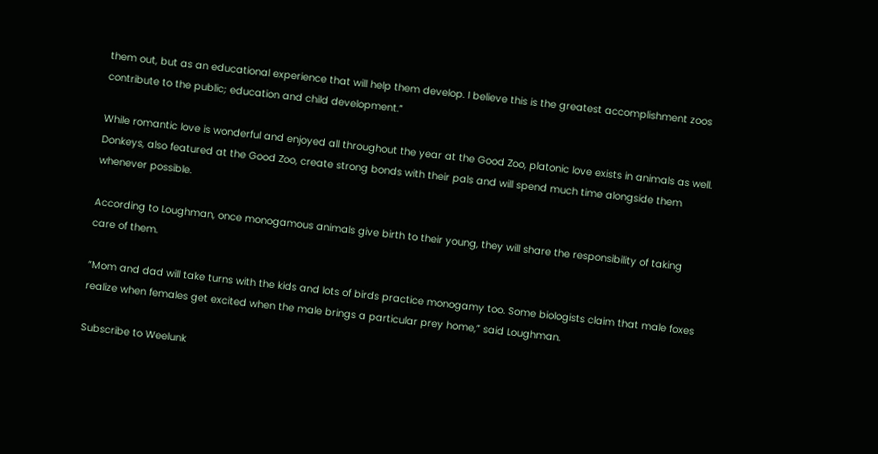them out, but as an educational experience that will help them develop. I believe this is the greatest accomplishment zoos contribute to the public; education and child development.”

While romantic love is wonderful and enjoyed all throughout the year at the Good Zoo, platonic love exists in animals as well. Donkeys, also featured at the Good Zoo, create strong bonds with their pals and will spend much time alongside them whenever possible.

According to Loughman, once monogamous animals give birth to their young, they will share the responsibility of taking care of them.

“Mom and dad will take turns with the kids and lots of birds practice monogamy too. Some biologists claim that male foxes realize when females get excited when the male brings a particular prey home,” said Loughman.

Subscribe to Weelunk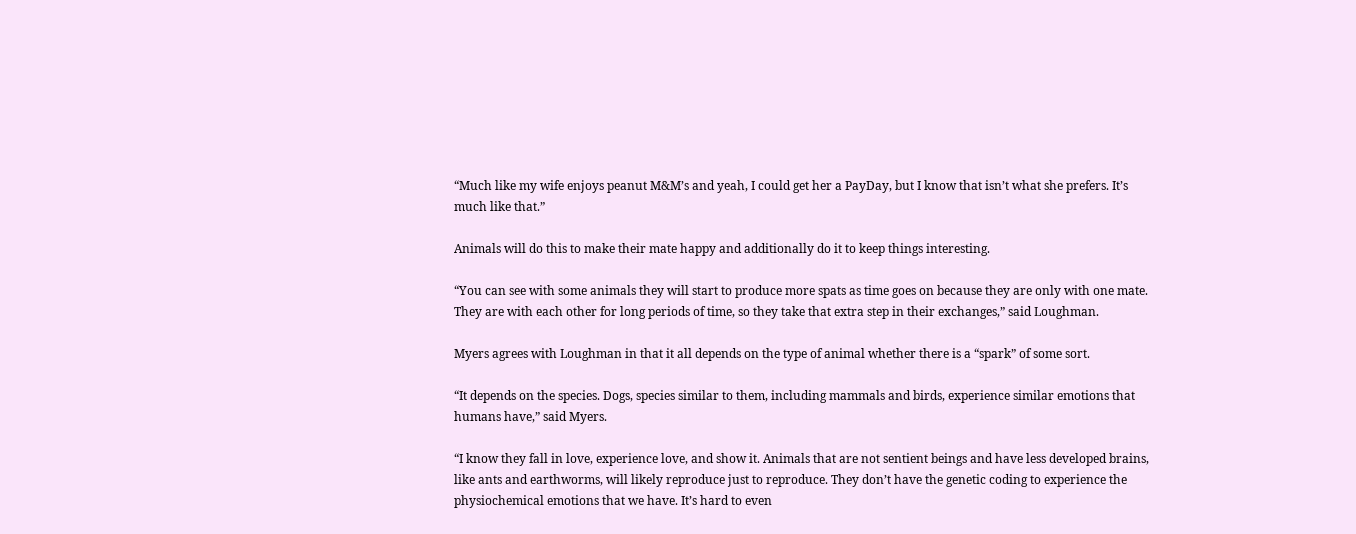“Much like my wife enjoys peanut M&M’s and yeah, I could get her a PayDay, but I know that isn’t what she prefers. It’s much like that.”

Animals will do this to make their mate happy and additionally do it to keep things interesting.

“You can see with some animals they will start to produce more spats as time goes on because they are only with one mate. They are with each other for long periods of time, so they take that extra step in their exchanges,” said Loughman.

Myers agrees with Loughman in that it all depends on the type of animal whether there is a “spark” of some sort.

“It depends on the species. Dogs, species similar to them, including mammals and birds, experience similar emotions that humans have,” said Myers.

“I know they fall in love, experience love, and show it. Animals that are not sentient beings and have less developed brains, like ants and earthworms, will likely reproduce just to reproduce. They don’t have the genetic coding to experience the physiochemical emotions that we have. It’s hard to even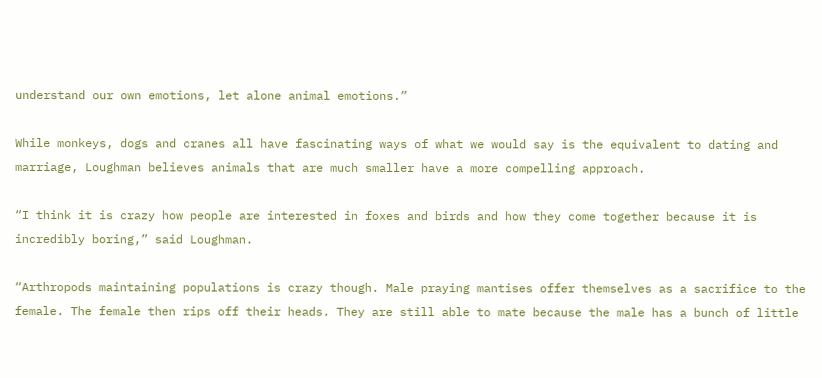understand our own emotions, let alone animal emotions.”

While monkeys, dogs and cranes all have fascinating ways of what we would say is the equivalent to dating and marriage, Loughman believes animals that are much smaller have a more compelling approach.

“I think it is crazy how people are interested in foxes and birds and how they come together because it is incredibly boring,” said Loughman.

“Arthropods maintaining populations is crazy though. Male praying mantises offer themselves as a sacrifice to the female. The female then rips off their heads. They are still able to mate because the male has a bunch of little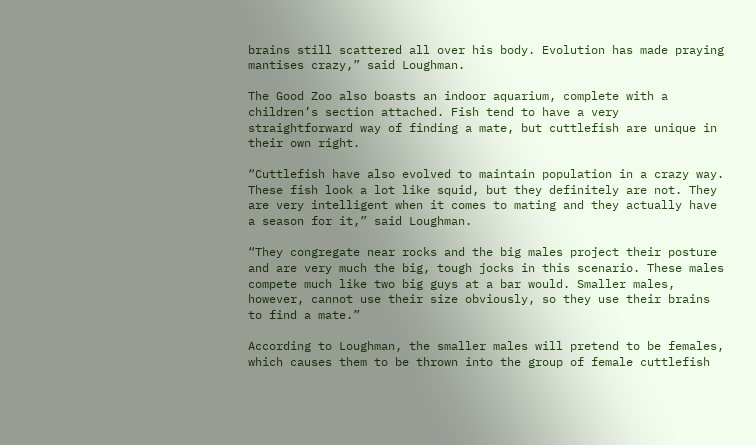brains still scattered all over his body. Evolution has made praying mantises crazy,” said Loughman.

The Good Zoo also boasts an indoor aquarium, complete with a children’s section attached. Fish tend to have a very straightforward way of finding a mate, but cuttlefish are unique in their own right.

“Cuttlefish have also evolved to maintain population in a crazy way. These fish look a lot like squid, but they definitely are not. They are very intelligent when it comes to mating and they actually have a season for it,” said Loughman.

“They congregate near rocks and the big males project their posture and are very much the big, tough jocks in this scenario. These males compete much like two big guys at a bar would. Smaller males, however, cannot use their size obviously, so they use their brains to find a mate.”

According to Loughman, the smaller males will pretend to be females, which causes them to be thrown into the group of female cuttlefish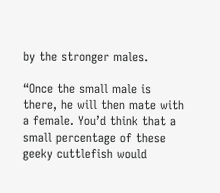by the stronger males.

“Once the small male is there, he will then mate with a female. You’d think that a small percentage of these geeky cuttlefish would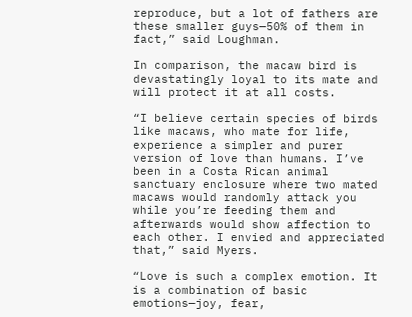reproduce, but a lot of fathers are these smaller guys—50% of them in fact,” said Loughman.

In comparison, the macaw bird is devastatingly loyal to its mate and will protect it at all costs.

“I believe certain species of birds like macaws, who mate for life, experience a simpler and purer version of love than humans. I’ve been in a Costa Rican animal sanctuary enclosure where two mated macaws would randomly attack you while you’re feeding them and afterwards would show affection to each other. I envied and appreciated that,” said Myers.

“Love is such a complex emotion. It is a combination of basic emotions—joy, fear,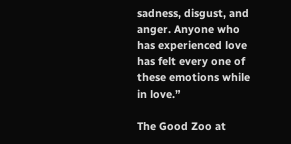sadness, disgust, and anger. Anyone who has experienced love has felt every one of these emotions while in love.”

The Good Zoo at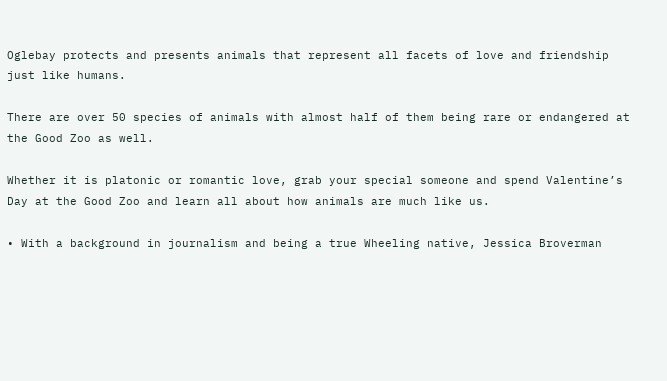Oglebay protects and presents animals that represent all facets of love and friendship just like humans.

There are over 50 species of animals with almost half of them being rare or endangered at the Good Zoo as well.

Whether it is platonic or romantic love, grab your special someone and spend Valentine’s Day at the Good Zoo and learn all about how animals are much like us.

• With a background in journalism and being a true Wheeling native, Jessica Broverman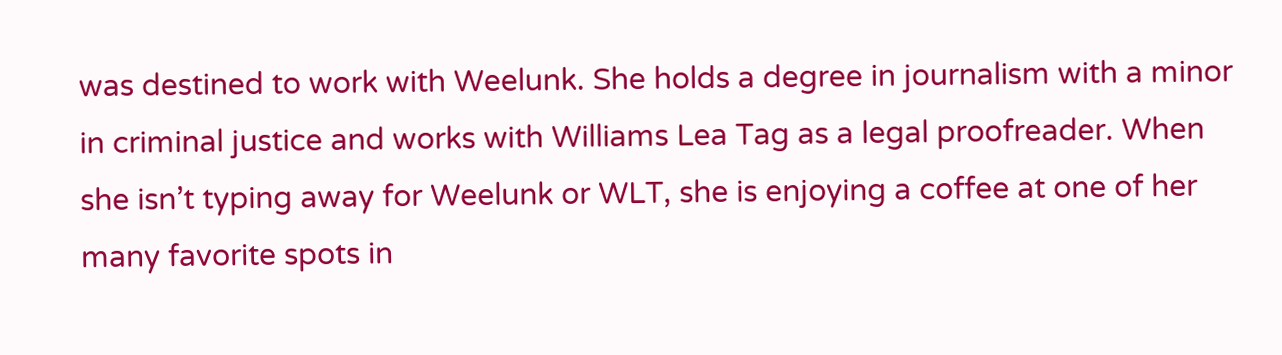was destined to work with Weelunk. She holds a degree in journalism with a minor in criminal justice and works with Williams Lea Tag as a legal proofreader. When she isn’t typing away for Weelunk or WLT, she is enjoying a coffee at one of her many favorite spots in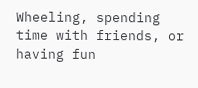Wheeling, spending time with friends, or having fun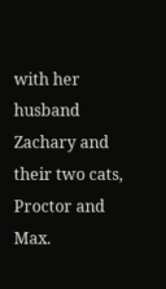with her husband Zachary and their two cats, Proctor and Max.